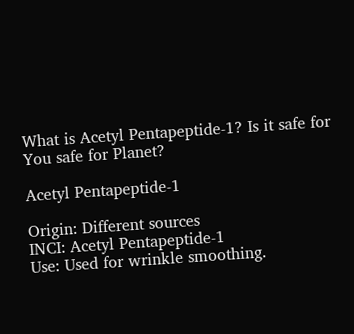What is Acetyl Pentapeptide-1? Is it safe for You safe for Planet?

Acetyl Pentapeptide-1

Origin: Different sources
INCI: Acetyl Pentapeptide-1
Use: Used for wrinkle smoothing.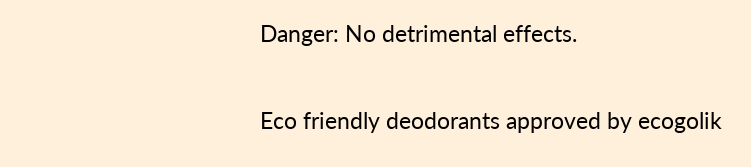Danger: No detrimental effects.

Eco friendly deodorants approved by ecogolik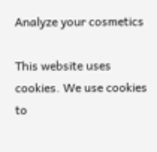Analyze your cosmetics

This website uses cookies. We use cookies to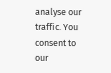analyse our traffic. You consent to our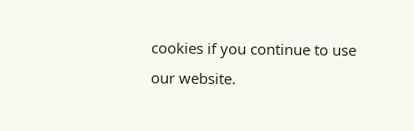cookies if you continue to use our website.